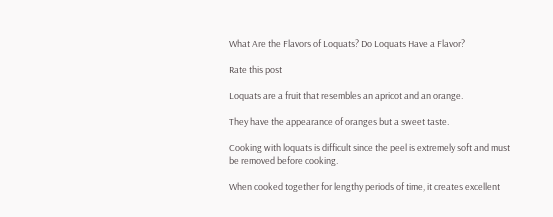What Are the Flavors of Loquats? Do Loquats Have a Flavor?

Rate this post

Loquats are a fruit that resembles an apricot and an orange.

They have the appearance of oranges but a sweet taste.

Cooking with loquats is difficult since the peel is extremely soft and must be removed before cooking.

When cooked together for lengthy periods of time, it creates excellent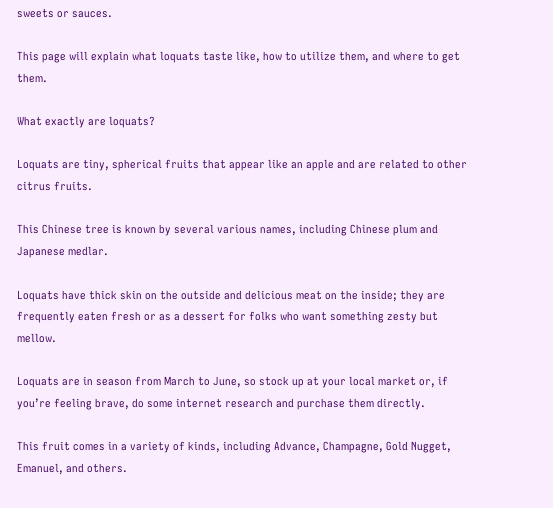sweets or sauces.

This page will explain what loquats taste like, how to utilize them, and where to get them.

What exactly are loquats?

Loquats are tiny, spherical fruits that appear like an apple and are related to other citrus fruits.

This Chinese tree is known by several various names, including Chinese plum and Japanese medlar.

Loquats have thick skin on the outside and delicious meat on the inside; they are frequently eaten fresh or as a dessert for folks who want something zesty but mellow.

Loquats are in season from March to June, so stock up at your local market or, if you’re feeling brave, do some internet research and purchase them directly.

This fruit comes in a variety of kinds, including Advance, Champagne, Gold Nugget, Emanuel, and others.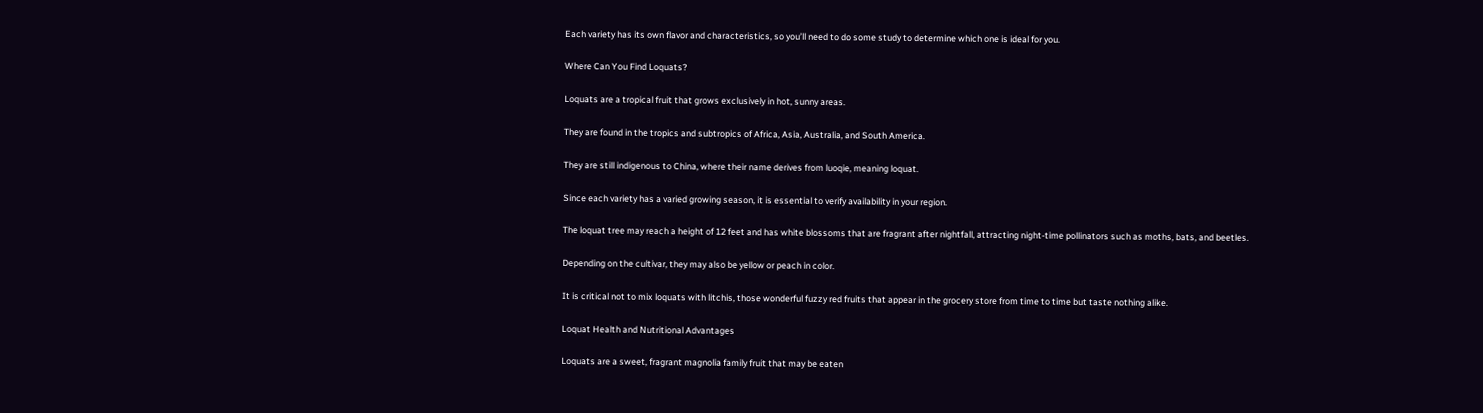Each variety has its own flavor and characteristics, so you’ll need to do some study to determine which one is ideal for you.

Where Can You Find Loquats?

Loquats are a tropical fruit that grows exclusively in hot, sunny areas.

They are found in the tropics and subtropics of Africa, Asia, Australia, and South America.

They are still indigenous to China, where their name derives from luoqie, meaning loquat.

Since each variety has a varied growing season, it is essential to verify availability in your region.

The loquat tree may reach a height of 12 feet and has white blossoms that are fragrant after nightfall, attracting night-time pollinators such as moths, bats, and beetles.

Depending on the cultivar, they may also be yellow or peach in color.

It is critical not to mix loquats with litchis, those wonderful fuzzy red fruits that appear in the grocery store from time to time but taste nothing alike.

Loquat Health and Nutritional Advantages

Loquats are a sweet, fragrant magnolia family fruit that may be eaten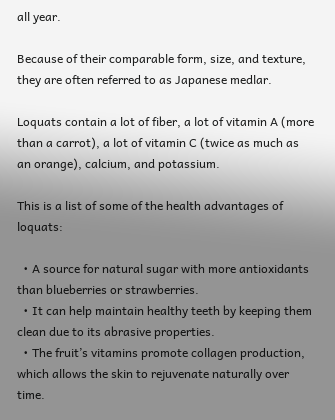all year.

Because of their comparable form, size, and texture, they are often referred to as Japanese medlar.

Loquats contain a lot of fiber, a lot of vitamin A (more than a carrot), a lot of vitamin C (twice as much as an orange), calcium, and potassium.

This is a list of some of the health advantages of loquats:

  • A source for natural sugar with more antioxidants than blueberries or strawberries.
  • It can help maintain healthy teeth by keeping them clean due to its abrasive properties.
  • The fruit’s vitamins promote collagen production, which allows the skin to rejuvenate naturally over time.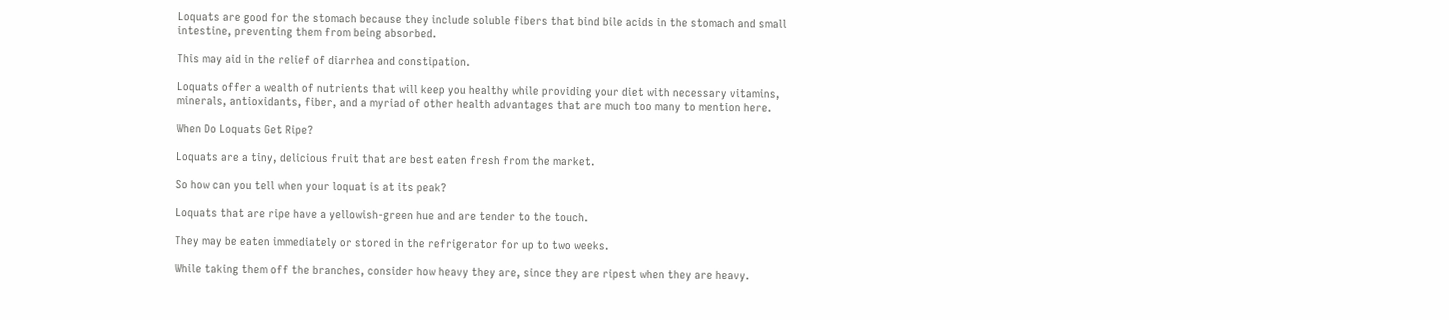Loquats are good for the stomach because they include soluble fibers that bind bile acids in the stomach and small intestine, preventing them from being absorbed.

This may aid in the relief of diarrhea and constipation.

Loquats offer a wealth of nutrients that will keep you healthy while providing your diet with necessary vitamins, minerals, antioxidants, fiber, and a myriad of other health advantages that are much too many to mention here.

When Do Loquats Get Ripe?

Loquats are a tiny, delicious fruit that are best eaten fresh from the market.

So how can you tell when your loquat is at its peak?

Loquats that are ripe have a yellowish-green hue and are tender to the touch.

They may be eaten immediately or stored in the refrigerator for up to two weeks.

While taking them off the branches, consider how heavy they are, since they are ripest when they are heavy.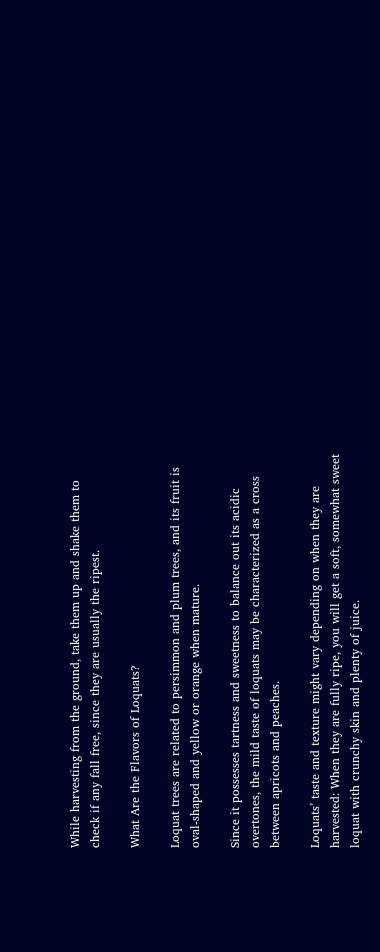While harvesting from the ground, take them up and shake them to check if any fall free, since they are usually the ripest.

What Are the Flavors of Loquats?

Loquat trees are related to persimmon and plum trees, and its fruit is oval-shaped and yellow or orange when mature.

Since it possesses tartness and sweetness to balance out its acidic overtones, the mild taste of loquats may be characterized as a cross between apricots and peaches.

Loquats’ taste and texture might vary depending on when they are harvested: When they are fully ripe, you will get a soft, somewhat sweet loquat with crunchy skin and plenty of juice.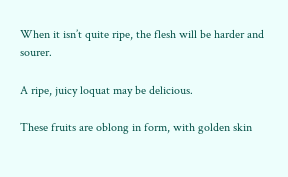When it isn’t quite ripe, the flesh will be harder and sourer.

A ripe, juicy loquat may be delicious.

These fruits are oblong in form, with golden skin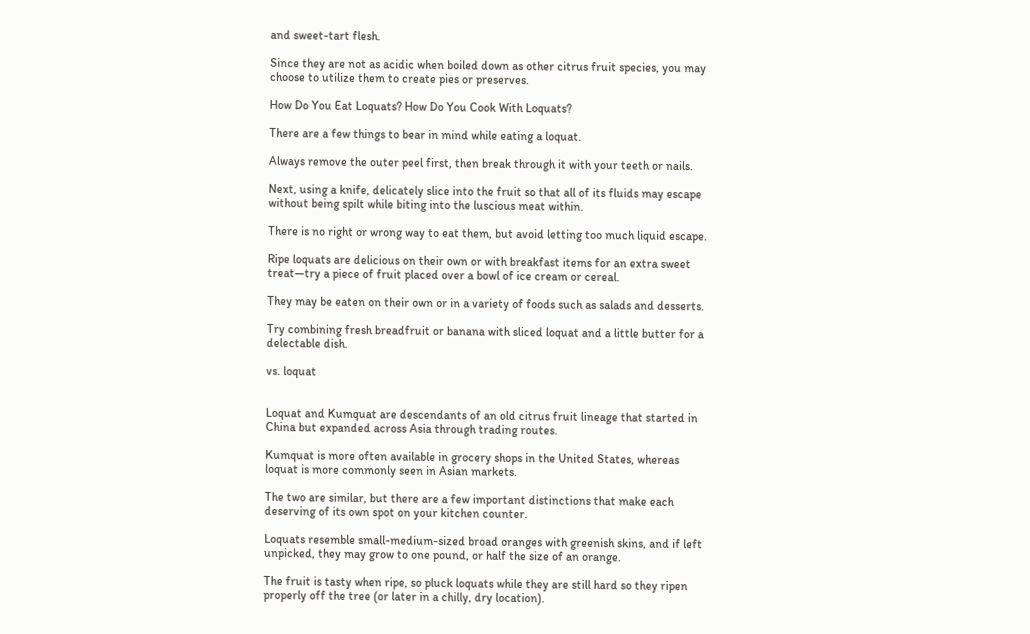and sweet-tart flesh.

Since they are not as acidic when boiled down as other citrus fruit species, you may choose to utilize them to create pies or preserves.

How Do You Eat Loquats? How Do You Cook With Loquats?

There are a few things to bear in mind while eating a loquat.

Always remove the outer peel first, then break through it with your teeth or nails.

Next, using a knife, delicately slice into the fruit so that all of its fluids may escape without being spilt while biting into the luscious meat within.

There is no right or wrong way to eat them, but avoid letting too much liquid escape.

Ripe loquats are delicious on their own or with breakfast items for an extra sweet treat—try a piece of fruit placed over a bowl of ice cream or cereal.

They may be eaten on their own or in a variety of foods such as salads and desserts.

Try combining fresh breadfruit or banana with sliced loquat and a little butter for a delectable dish.

vs. loquat


Loquat and Kumquat are descendants of an old citrus fruit lineage that started in China but expanded across Asia through trading routes.

Kumquat is more often available in grocery shops in the United States, whereas loquat is more commonly seen in Asian markets.

The two are similar, but there are a few important distinctions that make each deserving of its own spot on your kitchen counter.

Loquats resemble small-medium-sized broad oranges with greenish skins, and if left unpicked, they may grow to one pound, or half the size of an orange.

The fruit is tasty when ripe, so pluck loquats while they are still hard so they ripen properly off the tree (or later in a chilly, dry location).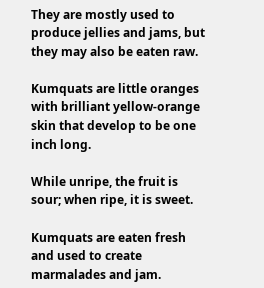They are mostly used to produce jellies and jams, but they may also be eaten raw.

Kumquats are little oranges with brilliant yellow-orange skin that develop to be one inch long.

While unripe, the fruit is sour; when ripe, it is sweet.

Kumquats are eaten fresh and used to create marmalades and jam.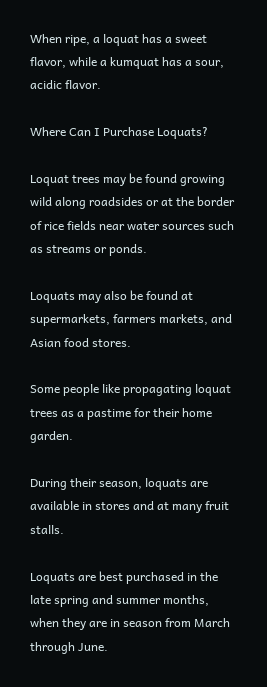When ripe, a loquat has a sweet flavor, while a kumquat has a sour, acidic flavor.

Where Can I Purchase Loquats?

Loquat trees may be found growing wild along roadsides or at the border of rice fields near water sources such as streams or ponds.

Loquats may also be found at supermarkets, farmers markets, and Asian food stores.

Some people like propagating loquat trees as a pastime for their home garden.

During their season, loquats are available in stores and at many fruit stalls.

Loquats are best purchased in the late spring and summer months, when they are in season from March through June.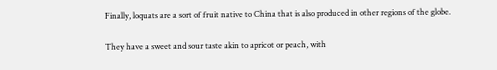Finally, loquats are a sort of fruit native to China that is also produced in other regions of the globe.

They have a sweet and sour taste akin to apricot or peach, with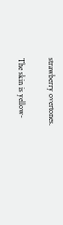strawberry overtones.

The skin is yellow-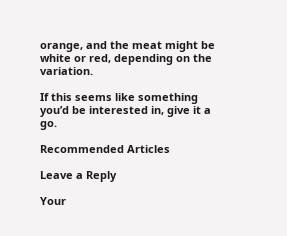orange, and the meat might be white or red, depending on the variation.

If this seems like something you’d be interested in, give it a go.

Recommended Articles

Leave a Reply

Your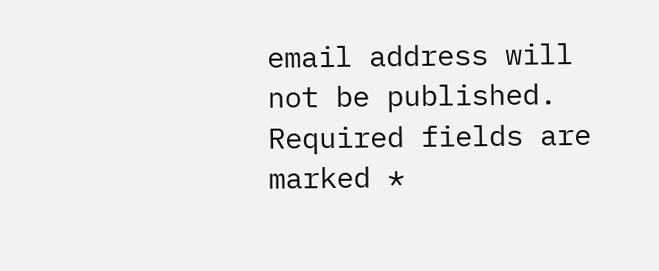email address will not be published. Required fields are marked *